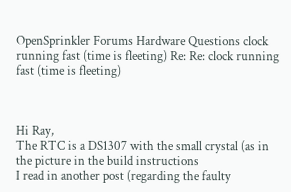OpenSprinkler Forums Hardware Questions clock running fast (time is fleeting) Re: Re: clock running fast (time is fleeting)



Hi Ray,
The RTC is a DS1307 with the small crystal (as in the picture in the build instructions
I read in another post (regarding the faulty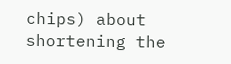chips) about shortening the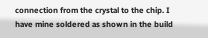connection from the crystal to the chip. I have mine soldered as shown in the build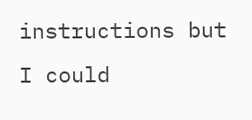instructions but I could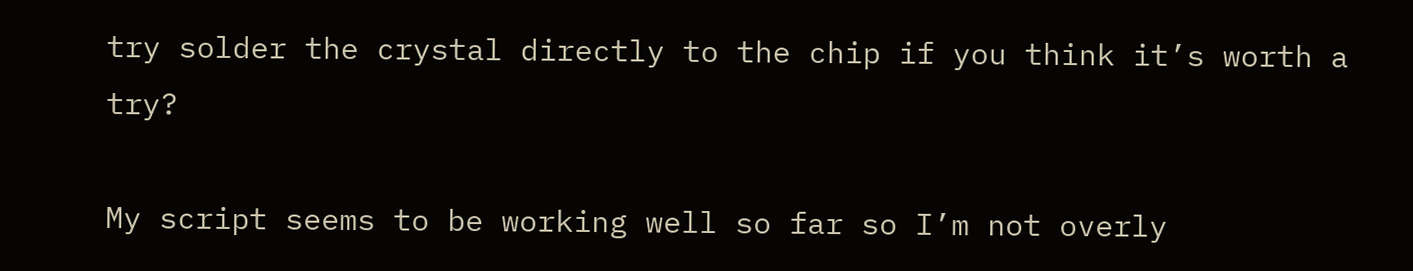try solder the crystal directly to the chip if you think it’s worth a try?

My script seems to be working well so far so I’m not overly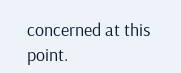concerned at this point.